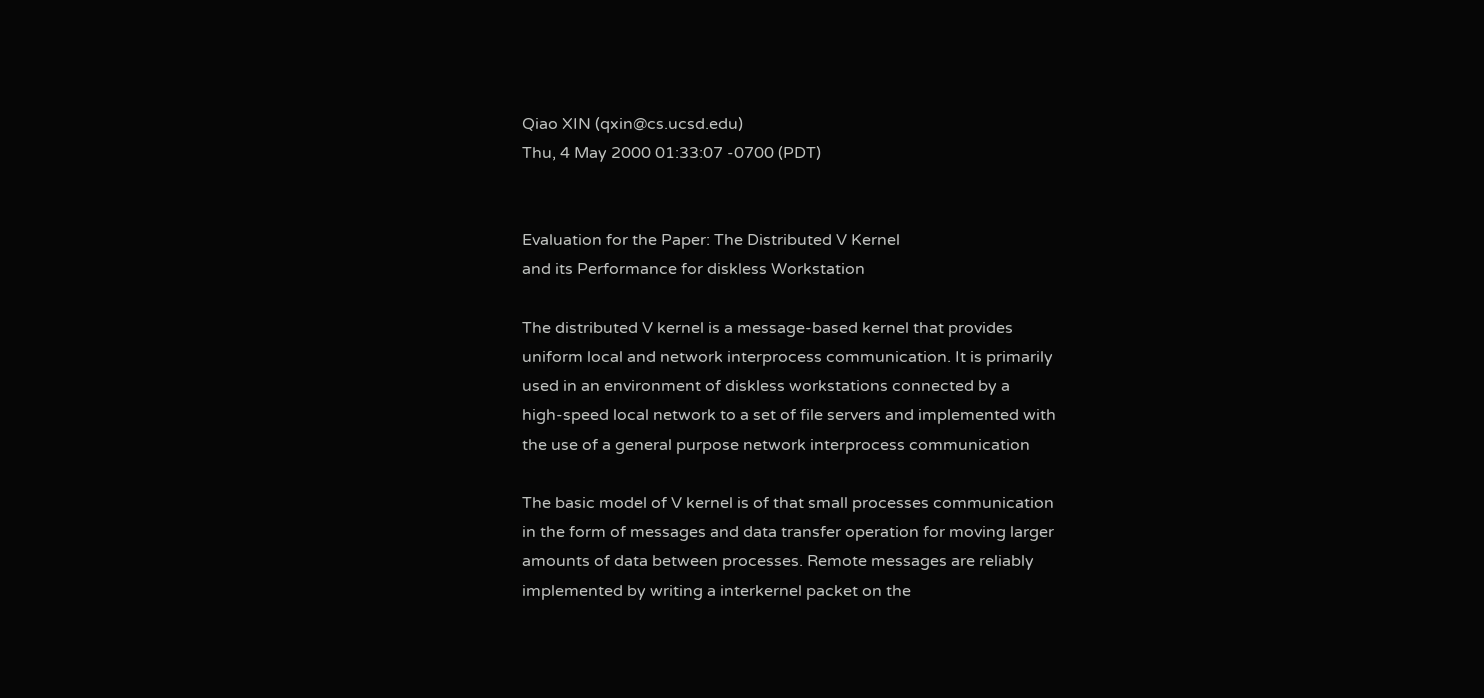Qiao XIN (qxin@cs.ucsd.edu)
Thu, 4 May 2000 01:33:07 -0700 (PDT)


Evaluation for the Paper: The Distributed V Kernel
and its Performance for diskless Workstation

The distributed V kernel is a message-based kernel that provides
uniform local and network interprocess communication. It is primarily
used in an environment of diskless workstations connected by a
high-speed local network to a set of file servers and implemented with
the use of a general purpose network interprocess communication

The basic model of V kernel is of that small processes communication
in the form of messages and data transfer operation for moving larger
amounts of data between processes. Remote messages are reliably
implemented by writing a interkernel packet on the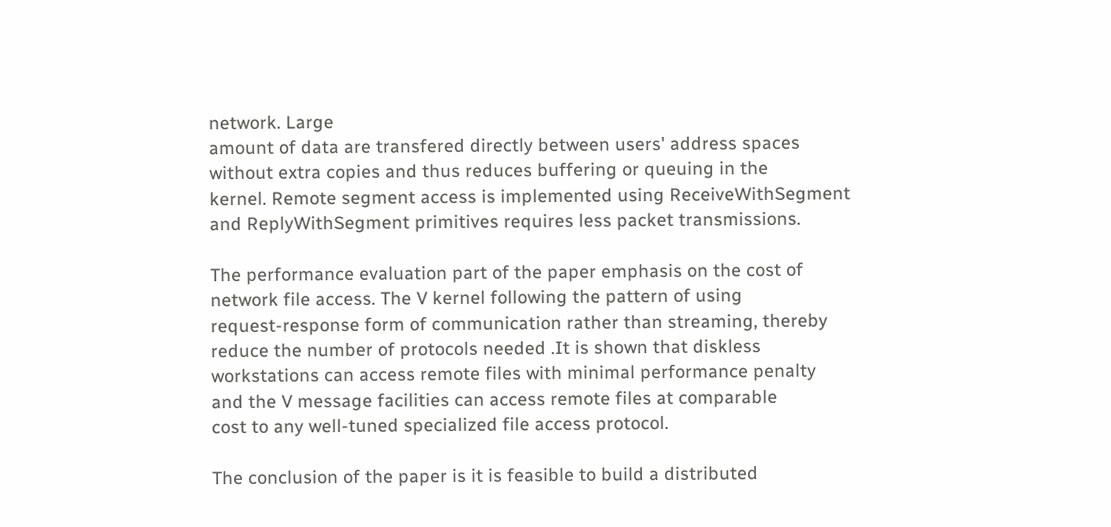network. Large
amount of data are transfered directly between users' address spaces
without extra copies and thus reduces buffering or queuing in the
kernel. Remote segment access is implemented using ReceiveWithSegment
and ReplyWithSegment primitives requires less packet transmissions.

The performance evaluation part of the paper emphasis on the cost of
network file access. The V kernel following the pattern of using
request-response form of communication rather than streaming, thereby
reduce the number of protocols needed .It is shown that diskless
workstations can access remote files with minimal performance penalty
and the V message facilities can access remote files at comparable
cost to any well-tuned specialized file access protocol.

The conclusion of the paper is it is feasible to build a distributed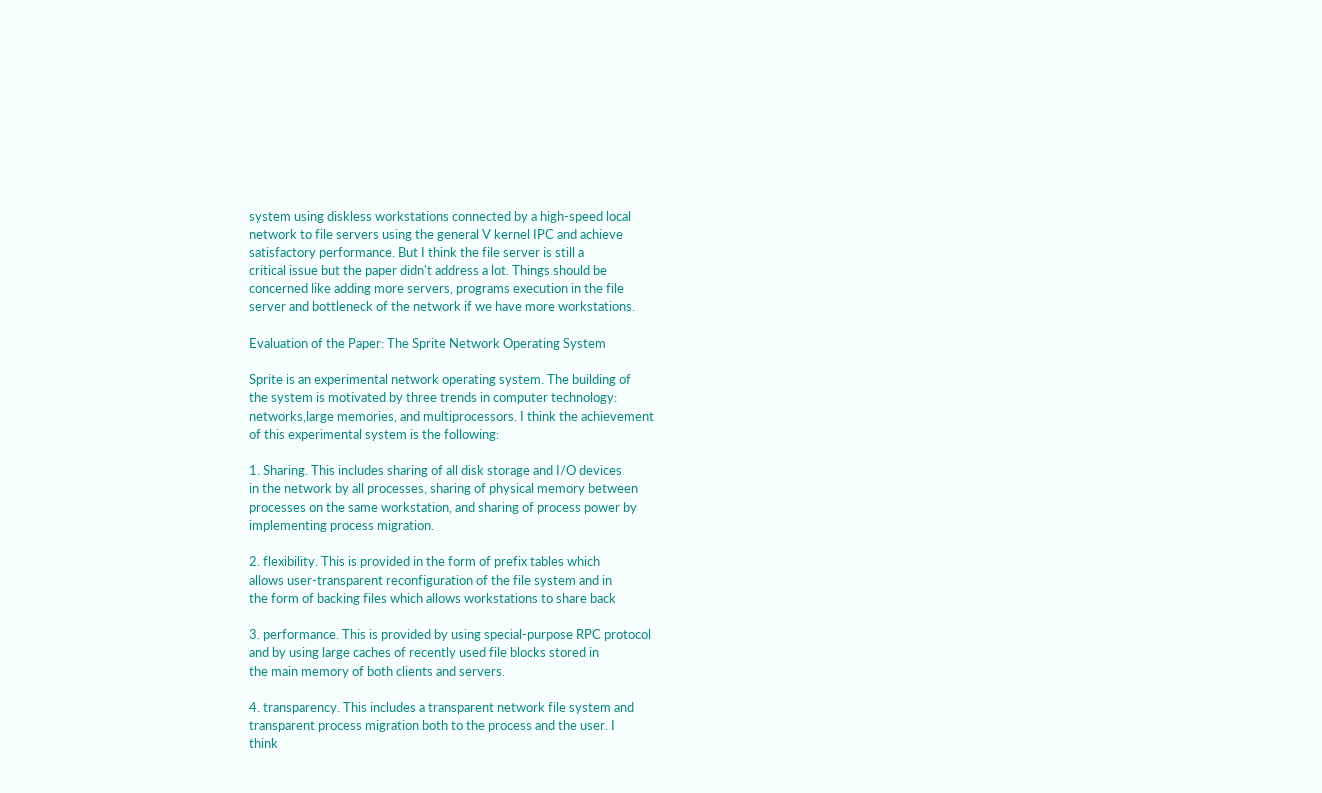system using diskless workstations connected by a high-speed local
network to file servers using the general V kernel IPC and achieve
satisfactory performance. But I think the file server is still a
critical issue but the paper didn't address a lot. Things should be
concerned like adding more servers, programs execution in the file
server and bottleneck of the network if we have more workstations.

Evaluation of the Paper: The Sprite Network Operating System

Sprite is an experimental network operating system. The building of
the system is motivated by three trends in computer technology:
networks,large memories, and multiprocessors. I think the achievement
of this experimental system is the following:

1. Sharing. This includes sharing of all disk storage and I/O devices
in the network by all processes, sharing of physical memory between
processes on the same workstation, and sharing of process power by
implementing process migration.

2. flexibility. This is provided in the form of prefix tables which
allows user-transparent reconfiguration of the file system and in
the form of backing files which allows workstations to share back

3. performance. This is provided by using special-purpose RPC protocol
and by using large caches of recently used file blocks stored in
the main memory of both clients and servers.

4. transparency. This includes a transparent network file system and
transparent process migration both to the process and the user. I
think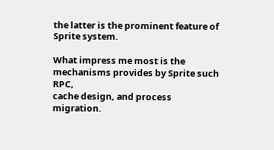the latter is the prominent feature of Sprite system.

What impress me most is the mechanisms provides by Sprite such RPC,
cache design, and process migration.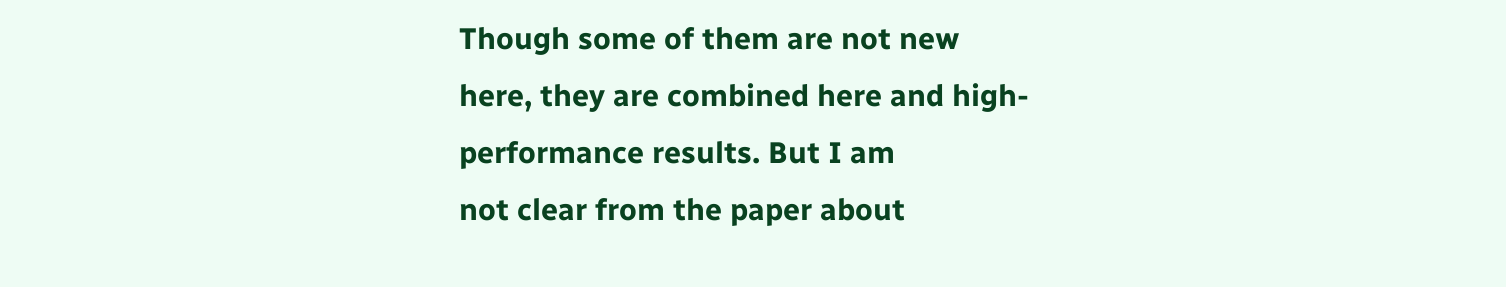Though some of them are not new
here, they are combined here and high-performance results. But I am
not clear from the paper about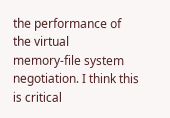the performance of the virtual
memory-file system negotiation. I think this is critical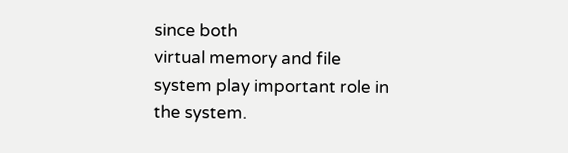since both
virtual memory and file system play important role in the system.